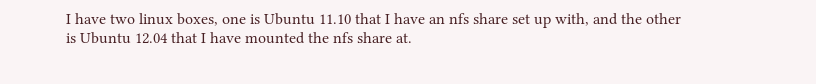I have two linux boxes, one is Ubuntu 11.10 that I have an nfs share set up with, and the other is Ubuntu 12.04 that I have mounted the nfs share at.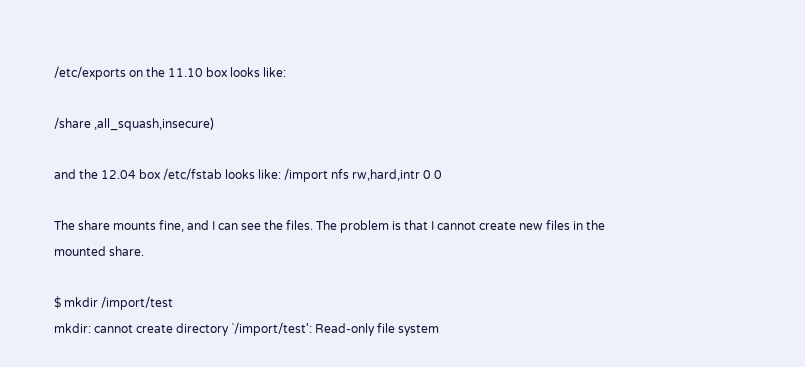/etc/exports on the 11.10 box looks like:

/share ,all_squash,insecure)

and the 12.04 box /etc/fstab looks like: /import nfs rw,hard,intr 0 0

The share mounts fine, and I can see the files. The problem is that I cannot create new files in the mounted share.

$ mkdir /import/test
mkdir: cannot create directory `/import/test': Read-only file system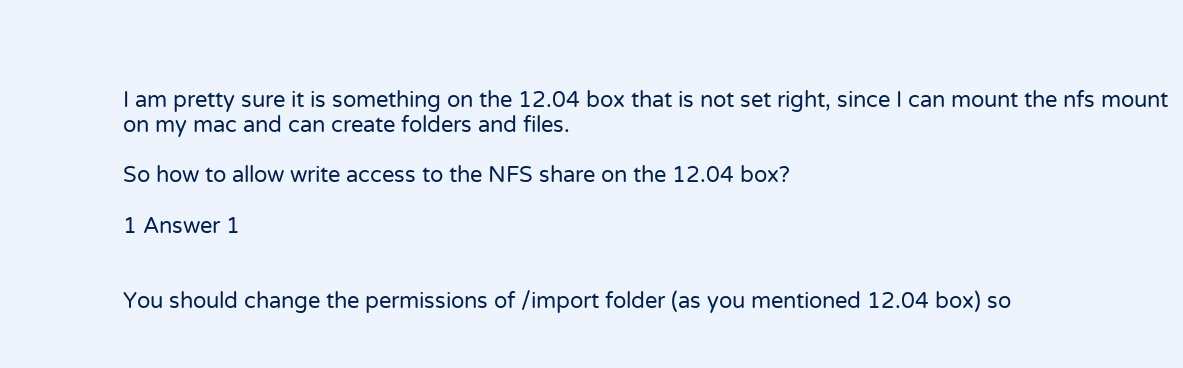I am pretty sure it is something on the 12.04 box that is not set right, since I can mount the nfs mount on my mac and can create folders and files.

So how to allow write access to the NFS share on the 12.04 box?

1 Answer 1


You should change the permissions of /import folder (as you mentioned 12.04 box) so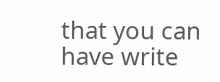that you can have write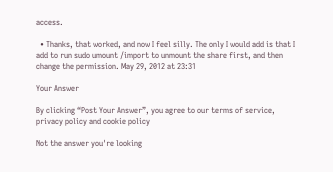access.

  • Thanks, that worked, and now I feel silly. The only I would add is that I add to run sudo umount /import to unmount the share first, and then change the permission. May 29, 2012 at 23:31

Your Answer

By clicking “Post Your Answer”, you agree to our terms of service, privacy policy and cookie policy

Not the answer you're looking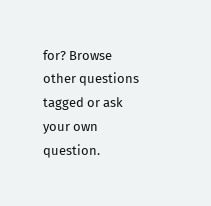for? Browse other questions tagged or ask your own question.